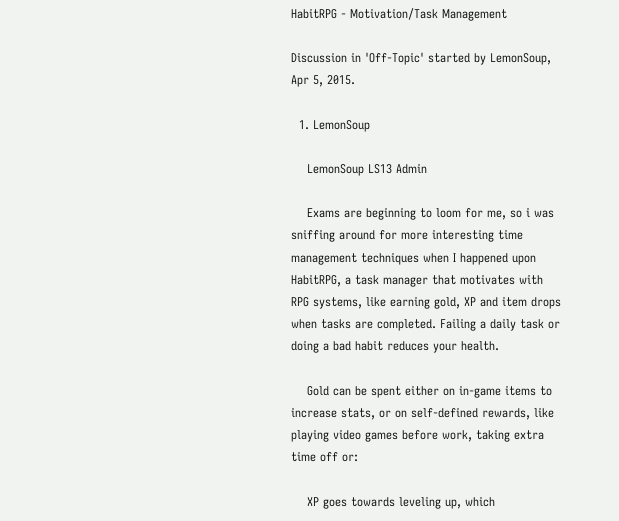HabitRPG - Motivation/Task Management

Discussion in 'Off-Topic' started by LemonSoup, Apr 5, 2015.

  1. LemonSoup

    LemonSoup LS13 Admin

    Exams are beginning to loom for me, so i was sniffing around for more interesting time management techniques when I happened upon HabitRPG, a task manager that motivates with RPG systems, like earning gold, XP and item drops when tasks are completed. Failing a daily task or doing a bad habit reduces your health.

    Gold can be spent either on in-game items to increase stats, or on self-defined rewards, like playing video games before work, taking extra time off or:

    XP goes towards leveling up, which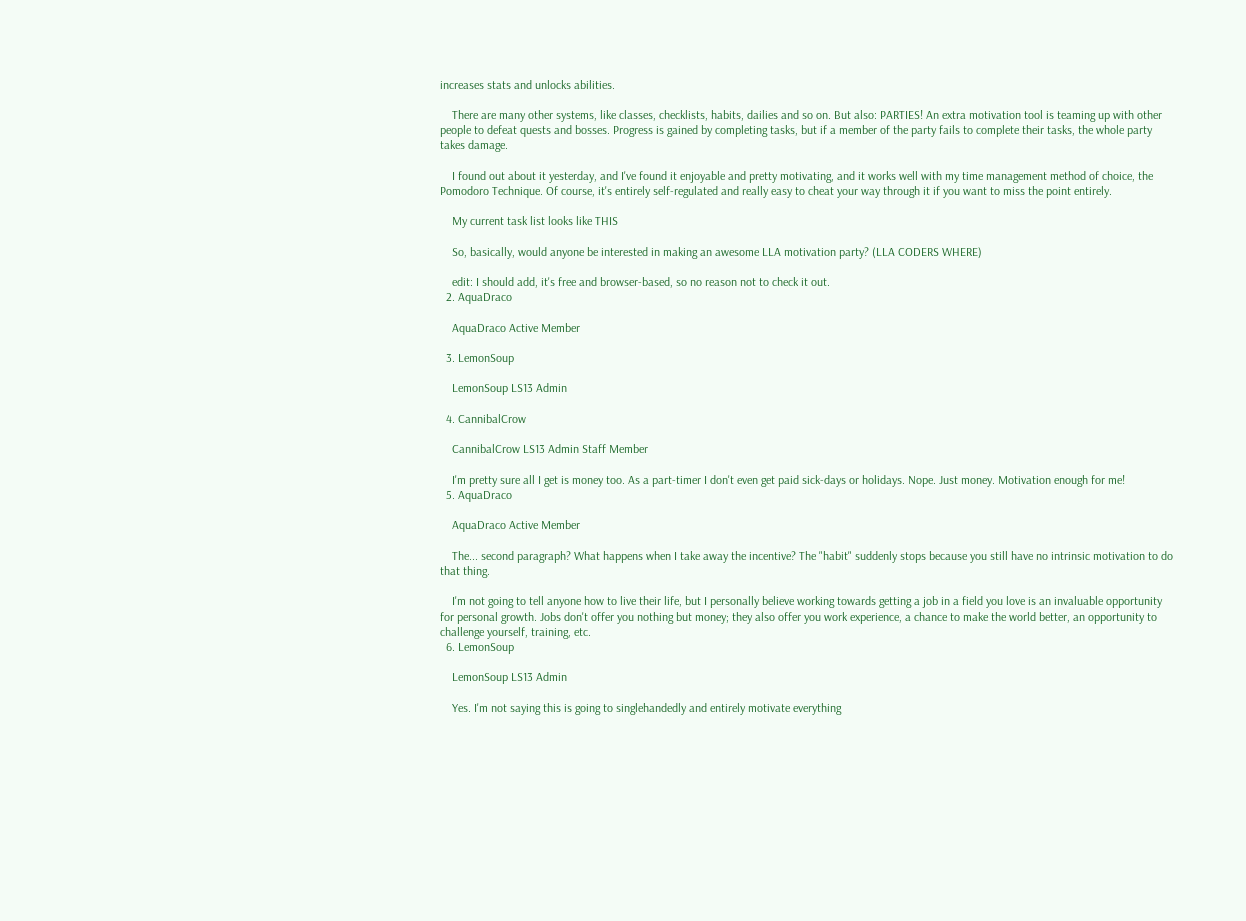increases stats and unlocks abilities.

    There are many other systems, like classes, checklists, habits, dailies and so on. But also: PARTIES! An extra motivation tool is teaming up with other people to defeat quests and bosses. Progress is gained by completing tasks, but if a member of the party fails to complete their tasks, the whole party takes damage.

    I found out about it yesterday, and I've found it enjoyable and pretty motivating, and it works well with my time management method of choice, the Pomodoro Technique. Of course, it's entirely self-regulated and really easy to cheat your way through it if you want to miss the point entirely.

    My current task list looks like THIS

    So, basically, would anyone be interested in making an awesome LLA motivation party? (LLA CODERS WHERE)

    edit: I should add, it's free and browser-based, so no reason not to check it out.
  2. AquaDraco

    AquaDraco Active Member

  3. LemonSoup

    LemonSoup LS13 Admin

  4. CannibalCrow

    CannibalCrow LS13 Admin Staff Member

    I'm pretty sure all I get is money too. As a part-timer I don't even get paid sick-days or holidays. Nope. Just money. Motivation enough for me!
  5. AquaDraco

    AquaDraco Active Member

    The... second paragraph? What happens when I take away the incentive? The "habit" suddenly stops because you still have no intrinsic motivation to do that thing.

    I'm not going to tell anyone how to live their life, but I personally believe working towards getting a job in a field you love is an invaluable opportunity for personal growth. Jobs don't offer you nothing but money; they also offer you work experience, a chance to make the world better, an opportunity to challenge yourself, training, etc.
  6. LemonSoup

    LemonSoup LS13 Admin

    Yes. I'm not saying this is going to singlehandedly and entirely motivate everything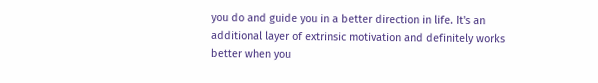you do and guide you in a better direction in life. It's an additional layer of extrinsic motivation and definitely works better when you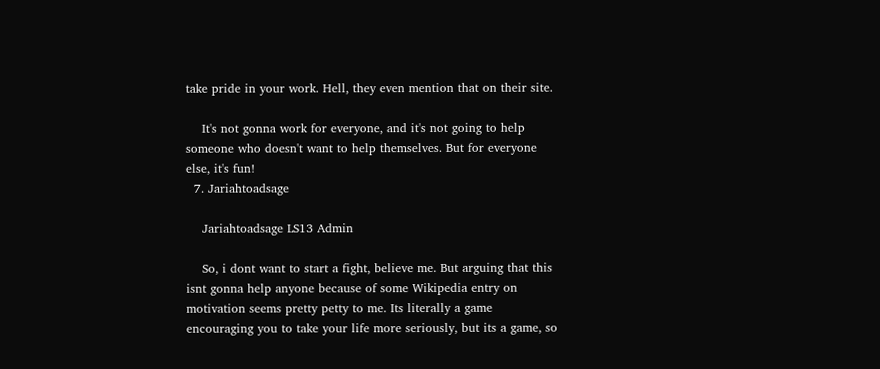take pride in your work. Hell, they even mention that on their site.

    It's not gonna work for everyone, and it's not going to help someone who doesn't want to help themselves. But for everyone else, it's fun!
  7. Jariahtoadsage

    Jariahtoadsage LS13 Admin

    So, i dont want to start a fight, believe me. But arguing that this isnt gonna help anyone because of some Wikipedia entry on motivation seems pretty petty to me. Its literally a game encouraging you to take your life more seriously, but its a game, so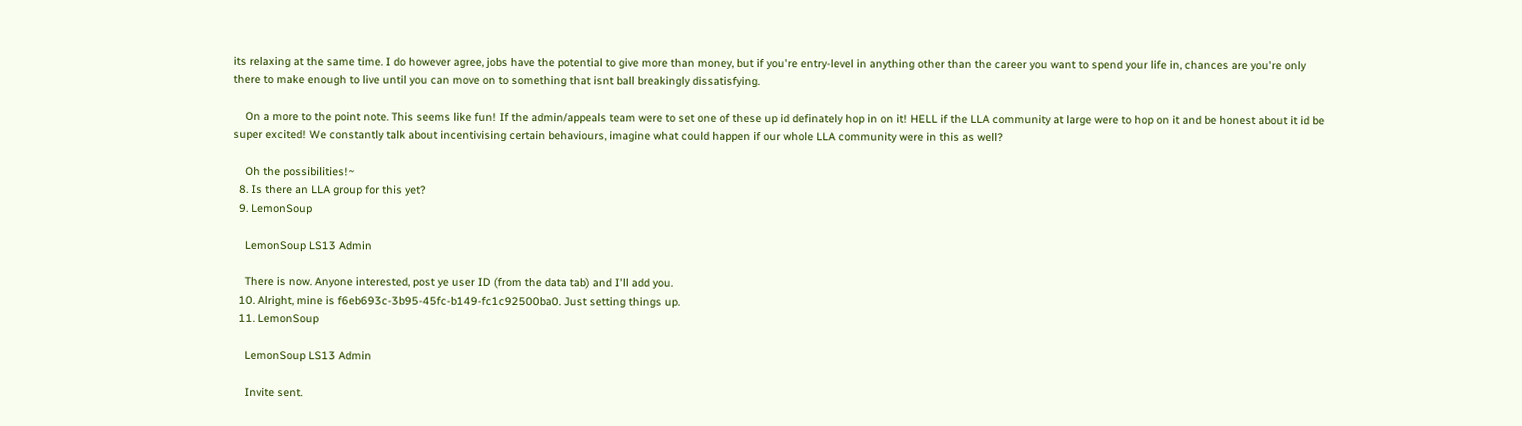its relaxing at the same time. I do however agree, jobs have the potential to give more than money, but if you're entry-level in anything other than the career you want to spend your life in, chances are you're only there to make enough to live until you can move on to something that isnt ball breakingly dissatisfying.

    On a more to the point note. This seems like fun! If the admin/appeals team were to set one of these up id definately hop in on it! HELL if the LLA community at large were to hop on it and be honest about it id be super excited! We constantly talk about incentivising certain behaviours, imagine what could happen if our whole LLA community were in this as well?

    Oh the possibilities!~
  8. Is there an LLA group for this yet?
  9. LemonSoup

    LemonSoup LS13 Admin

    There is now. Anyone interested, post ye user ID (from the data tab) and I'll add you.
  10. Alright, mine is f6eb693c-3b95-45fc-b149-fc1c92500ba0. Just setting things up.
  11. LemonSoup

    LemonSoup LS13 Admin

    Invite sent.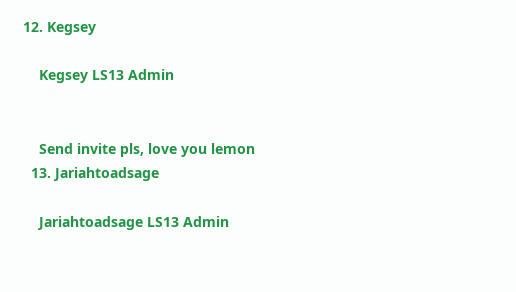12. Kegsey

    Kegsey LS13 Admin


    Send invite pls, love you lemon
  13. Jariahtoadsage

    Jariahtoadsage LS13 Admin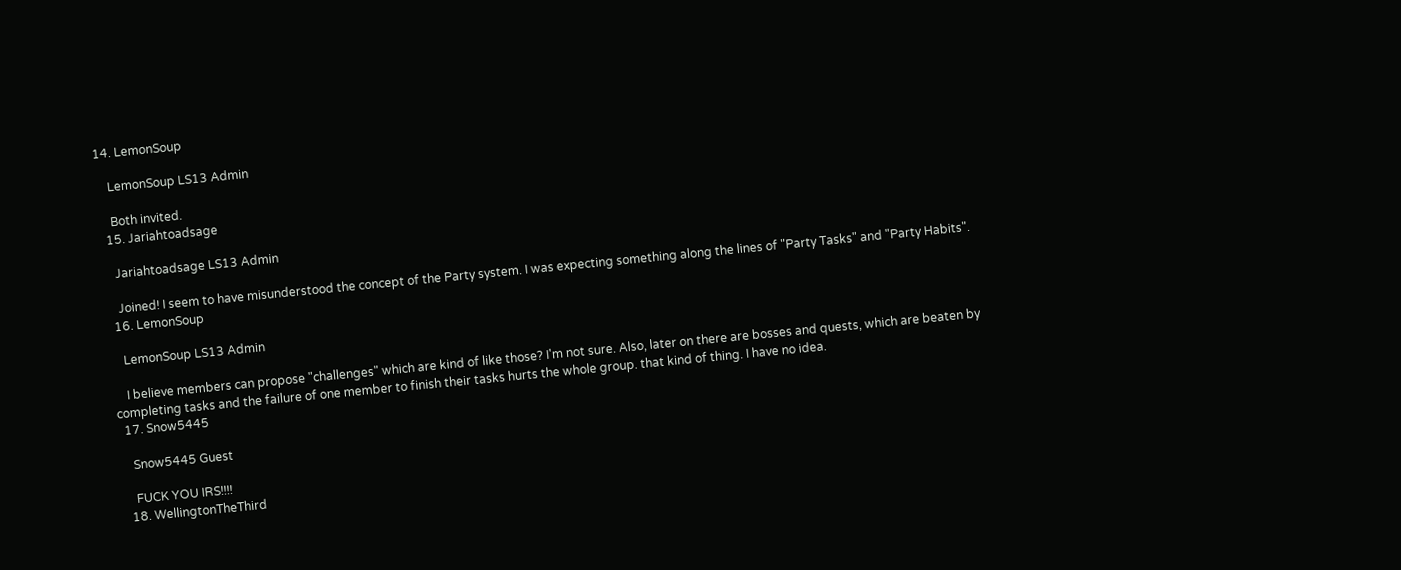14. LemonSoup

    LemonSoup LS13 Admin

    Both invited.
  15. Jariahtoadsage

    Jariahtoadsage LS13 Admin

    Joined! I seem to have misunderstood the concept of the Party system. I was expecting something along the lines of "Party Tasks" and "Party Habits".
  16. LemonSoup

    LemonSoup LS13 Admin

    I believe members can propose "challenges" which are kind of like those? I'm not sure. Also, later on there are bosses and quests, which are beaten by completing tasks and the failure of one member to finish their tasks hurts the whole group. that kind of thing. I have no idea.
  17. Snow5445

    Snow5445 Guest

    FUCK YOU IRS!!!!
  18. WellingtonTheThird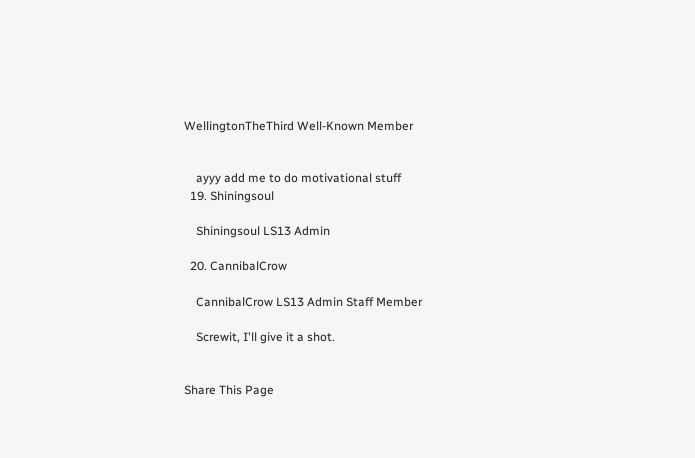WellingtonTheThird Well-Known Member


    ayyy add me to do motivational stuff
  19. Shiningsoul

    Shiningsoul LS13 Admin

  20. CannibalCrow

    CannibalCrow LS13 Admin Staff Member

    Screwit, I'll give it a shot.


Share This Page